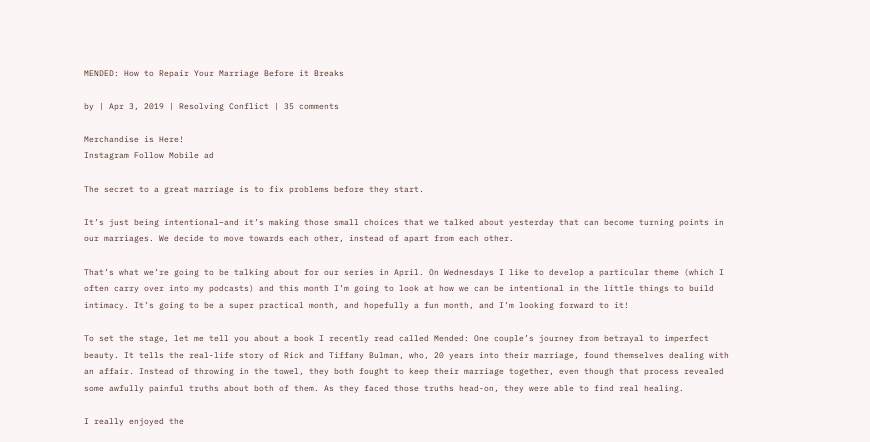MENDED: How to Repair Your Marriage Before it Breaks

by | Apr 3, 2019 | Resolving Conflict | 35 comments

Merchandise is Here!
Instagram Follow Mobile ad

The secret to a great marriage is to fix problems before they start.

It’s just being intentional–and it’s making those small choices that we talked about yesterday that can become turning points in our marriages. We decide to move towards each other, instead of apart from each other.

That’s what we’re going to be talking about for our series in April. On Wednesdays I like to develop a particular theme (which I often carry over into my podcasts) and this month I’m going to look at how we can be intentional in the little things to build intimacy. It’s going to be a super practical month, and hopefully a fun month, and I’m looking forward to it!

To set the stage, let me tell you about a book I recently read called Mended: One couple’s journey from betrayal to imperfect beauty. It tells the real-life story of Rick and Tiffany Bulman, who, 20 years into their marriage, found themselves dealing with an affair. Instead of throwing in the towel, they both fought to keep their marriage together, even though that process revealed some awfully painful truths about both of them. As they faced those truths head-on, they were able to find real healing.

I really enjoyed the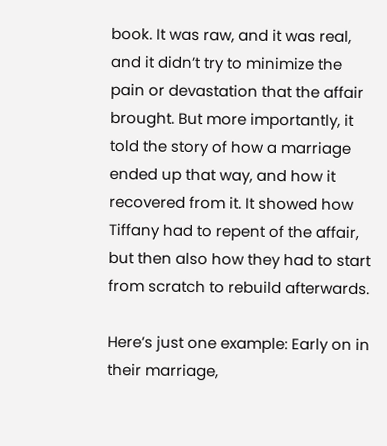book. It was raw, and it was real, and it didn’t try to minimize the pain or devastation that the affair brought. But more importantly, it told the story of how a marriage ended up that way, and how it recovered from it. It showed how Tiffany had to repent of the affair, but then also how they had to start from scratch to rebuild afterwards.

Here’s just one example: Early on in their marriage,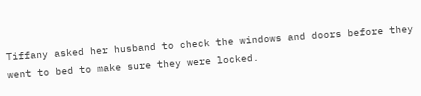Tiffany asked her husband to check the windows and doors before they went to bed to make sure they were locked.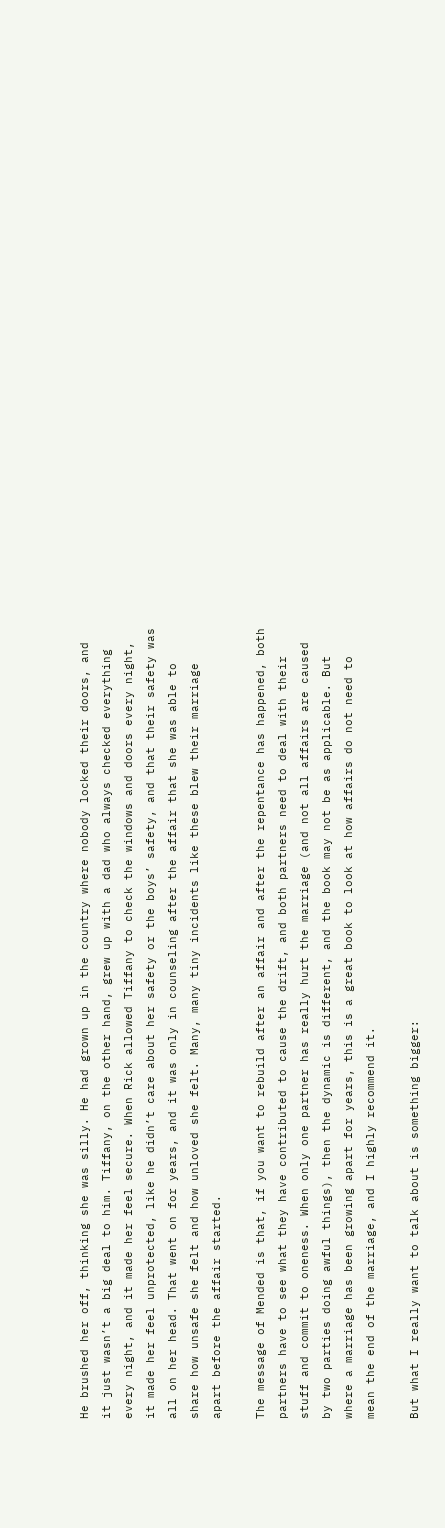He brushed her off, thinking she was silly. He had grown up in the country where nobody locked their doors, and it just wasn’t a big deal to him. Tiffany, on the other hand, grew up with a dad who always checked everything every night, and it made her feel secure. When Rick allowed Tiffany to check the windows and doors every night, it made her feel unprotected, like he didn’t care about her safety or the boys’ safety, and that their safety was all on her head. That went on for years, and it was only in counseling after the affair that she was able to share how unsafe she felt and how unloved she felt. Many, many tiny incidents like these blew their marriage apart before the affair started.

The message of Mended is that, if you want to rebuild after an affair and after the repentance has happened, both partners have to see what they have contributed to cause the drift, and both partners need to deal with their stuff and commit to oneness. When only one partner has really hurt the marriage (and not all affairs are caused by two parties doing awful things), then the dynamic is different, and the book may not be as applicable. But where a marriage has been growing apart for years, this is a great book to look at how affairs do not need to mean the end of the marriage, and I highly recommend it.

But what I really want to talk about is something bigger: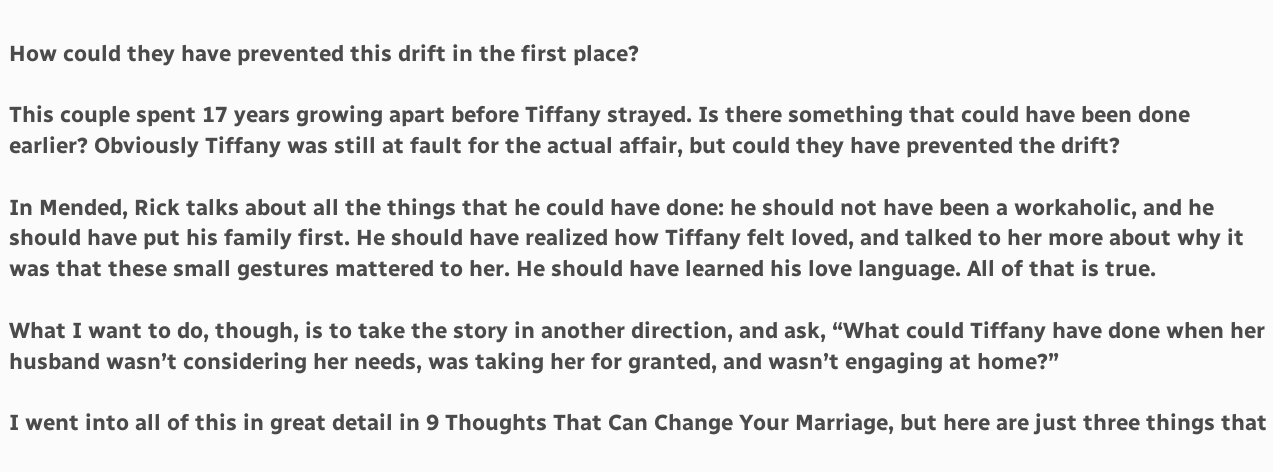How could they have prevented this drift in the first place?

This couple spent 17 years growing apart before Tiffany strayed. Is there something that could have been done earlier? Obviously Tiffany was still at fault for the actual affair, but could they have prevented the drift?

In Mended, Rick talks about all the things that he could have done: he should not have been a workaholic, and he should have put his family first. He should have realized how Tiffany felt loved, and talked to her more about why it was that these small gestures mattered to her. He should have learned his love language. All of that is true.

What I want to do, though, is to take the story in another direction, and ask, “What could Tiffany have done when her husband wasn’t considering her needs, was taking her for granted, and wasn’t engaging at home?”

I went into all of this in great detail in 9 Thoughts That Can Change Your Marriage, but here are just three things that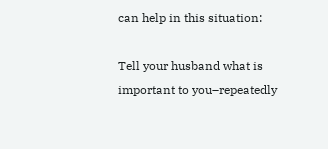can help in this situation:

Tell your husband what is important to you–repeatedly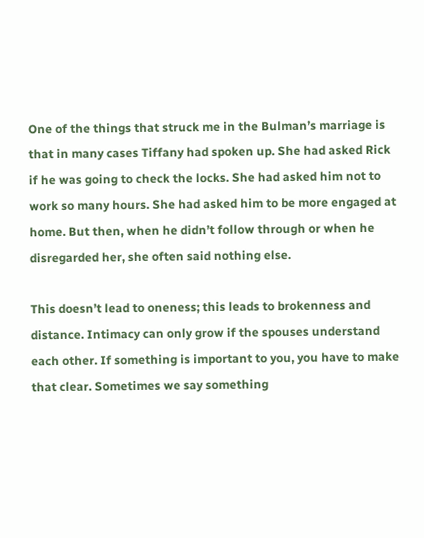One of the things that struck me in the Bulman’s marriage is that in many cases Tiffany had spoken up. She had asked Rick if he was going to check the locks. She had asked him not to work so many hours. She had asked him to be more engaged at home. But then, when he didn’t follow through or when he disregarded her, she often said nothing else.

This doesn’t lead to oneness; this leads to brokenness and distance. Intimacy can only grow if the spouses understand each other. If something is important to you, you have to make that clear. Sometimes we say something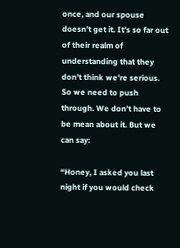once, and our spouse doesn’t get it. It’s so far out of their realm of understanding that they don’t think we’re serious. So we need to push through. We don’t have to be mean about it. But we can say:

“Honey, I asked you last night if you would check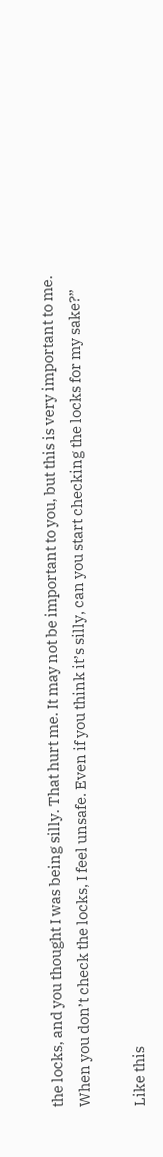the locks, and you thought I was being silly. That hurt me. It may not be important to you, but this is very important to me. When you don’t check the locks, I feel unsafe. Even if you think it’s silly, can you start checking the locks for my sake?”

Like this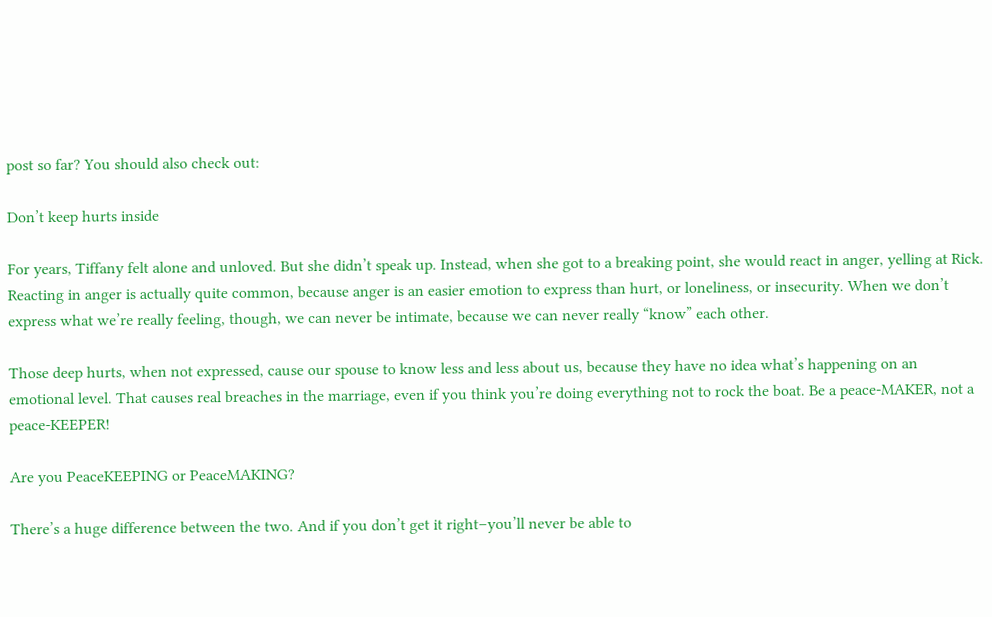post so far? You should also check out:

Don’t keep hurts inside

For years, Tiffany felt alone and unloved. But she didn’t speak up. Instead, when she got to a breaking point, she would react in anger, yelling at Rick.  Reacting in anger is actually quite common, because anger is an easier emotion to express than hurt, or loneliness, or insecurity. When we don’t express what we’re really feeling, though, we can never be intimate, because we can never really “know” each other.

Those deep hurts, when not expressed, cause our spouse to know less and less about us, because they have no idea what’s happening on an emotional level. That causes real breaches in the marriage, even if you think you’re doing everything not to rock the boat. Be a peace-MAKER, not a peace-KEEPER!

Are you PeaceKEEPING or PeaceMAKING?

There’s a huge difference between the two. And if you don’t get it right–you’ll never be able to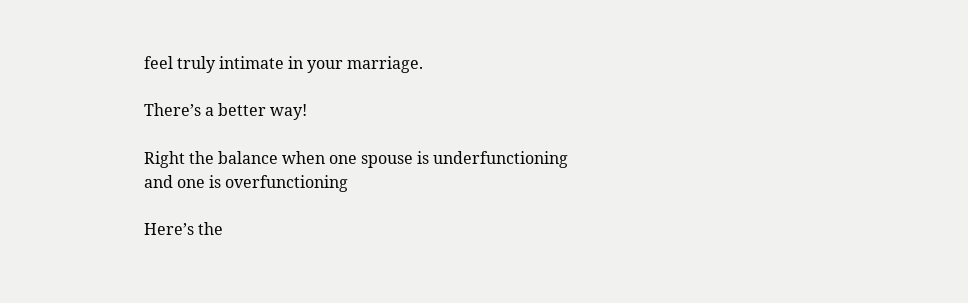feel truly intimate in your marriage.

There’s a better way!

Right the balance when one spouse is underfunctioning and one is overfunctioning

Here’s the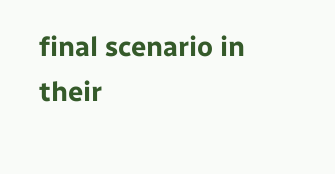final scenario in their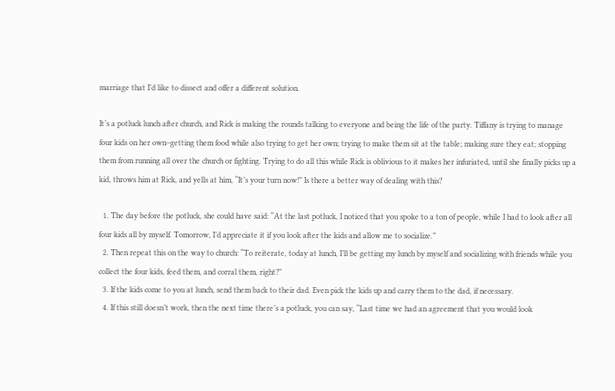marriage that I’d like to dissect and offer a different solution.

It’s a potluck lunch after church, and Rick is making the rounds talking to everyone and being the life of the party. Tiffany is trying to manage four kids on her own–getting them food while also trying to get her own; trying to make them sit at the table; making sure they eat; stopping them from running all over the church or fighting. Trying to do all this while Rick is oblivious to it makes her infuriated, until she finally picks up a kid, throws him at Rick, and yells at him, “It’s your turn now!” Is there a better way of dealing with this?

  1. The day before the potluck, she could have said: “At the last potluck, I noticed that you spoke to a ton of people, while I had to look after all four kids all by myself. Tomorrow, I’d appreciate it if you look after the kids and allow me to socialize.”
  2. Then repeat this on the way to church: “To reiterate, today at lunch, I’ll be getting my lunch by myself and socializing with friends while you collect the four kids, feed them, and corral them, right?”
  3. If the kids come to you at lunch, send them back to their dad. Even pick the kids up and carry them to the dad, if necessary.
  4. If this still doesn’t work, then the next time there’s a potluck, you can say, “Last time we had an agreement that you would look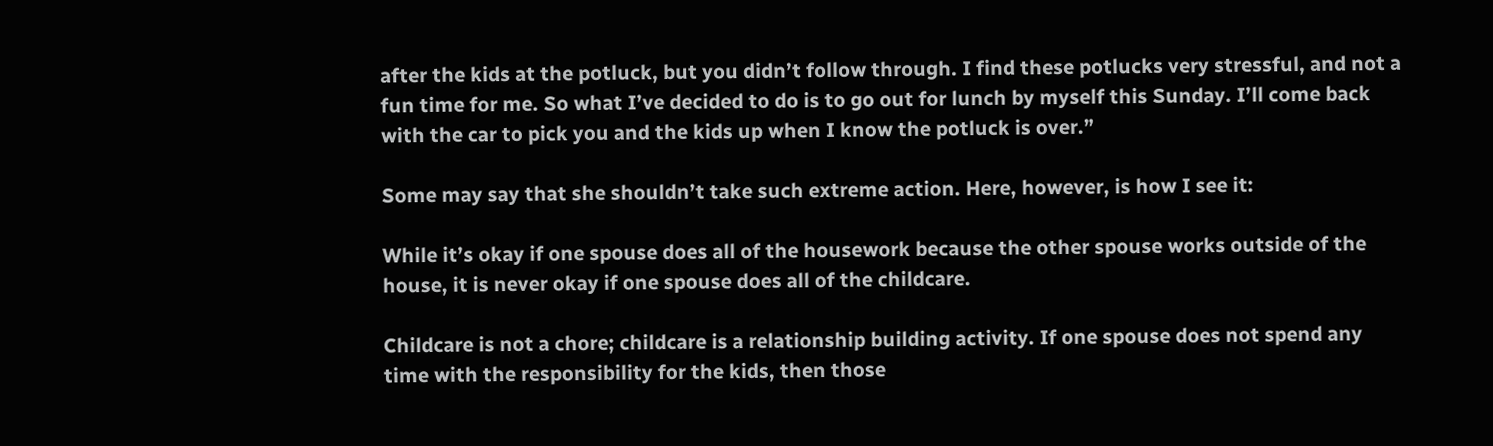after the kids at the potluck, but you didn’t follow through. I find these potlucks very stressful, and not a fun time for me. So what I’ve decided to do is to go out for lunch by myself this Sunday. I’ll come back with the car to pick you and the kids up when I know the potluck is over.”

Some may say that she shouldn’t take such extreme action. Here, however, is how I see it:

While it’s okay if one spouse does all of the housework because the other spouse works outside of the house, it is never okay if one spouse does all of the childcare.

Childcare is not a chore; childcare is a relationship building activity. If one spouse does not spend any time with the responsibility for the kids, then those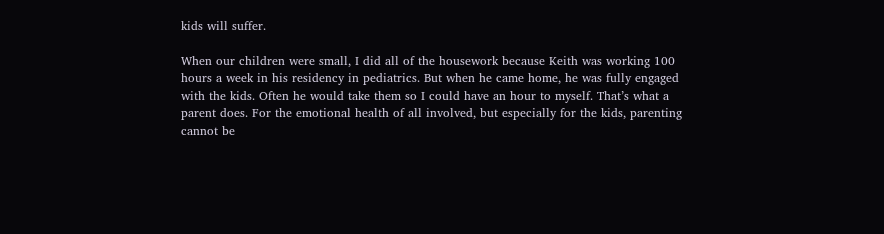kids will suffer.

When our children were small, I did all of the housework because Keith was working 100 hours a week in his residency in pediatrics. But when he came home, he was fully engaged with the kids. Often he would take them so I could have an hour to myself. That’s what a parent does. For the emotional health of all involved, but especially for the kids, parenting cannot be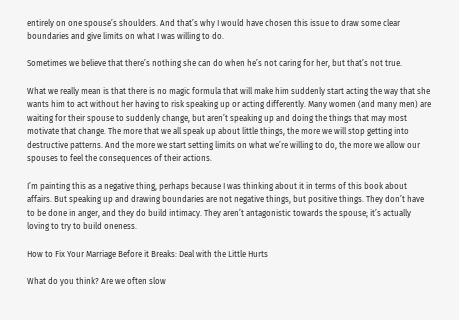entirely on one spouse’s shoulders. And that’s why I would have chosen this issue to draw some clear boundaries and give limits on what I was willing to do.

Sometimes we believe that there’s nothing she can do when he’s not caring for her, but that’s not true.

What we really mean is that there is no magic formula that will make him suddenly start acting the way that she wants him to act without her having to risk speaking up or acting differently. Many women (and many men) are waiting for their spouse to suddenly change, but aren’t speaking up and doing the things that may most motivate that change. The more that we all speak up about little things, the more we will stop getting into destructive patterns. And the more we start setting limits on what we’re willing to do, the more we allow our spouses to feel the consequences of their actions.

I’m painting this as a negative thing, perhaps because I was thinking about it in terms of this book about affairs. But speaking up and drawing boundaries are not negative things, but positive things. They don’t have to be done in anger, and they do build intimacy. They aren’t antagonistic towards the spouse; it’s actually loving to try to build oneness.

How to Fix Your Marriage Before it Breaks: Deal with the Little Hurts

What do you think? Are we often slow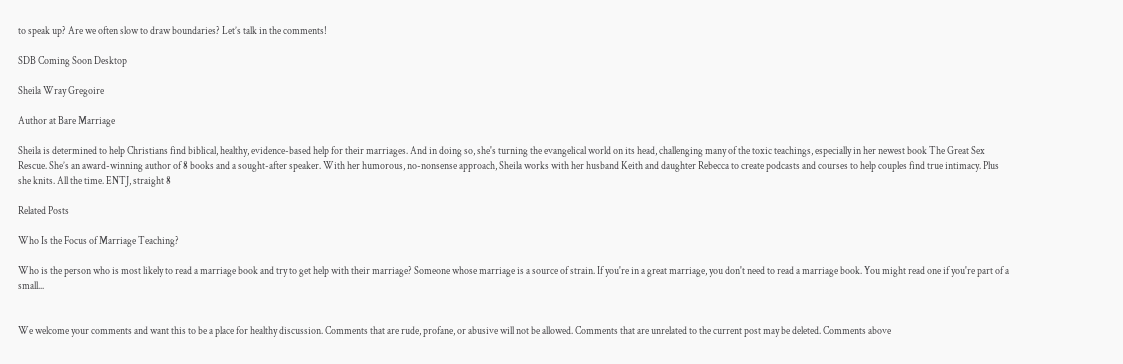to speak up? Are we often slow to draw boundaries? Let’s talk in the comments!

SDB Coming Soon Desktop

Sheila Wray Gregoire

Author at Bare Marriage

Sheila is determined to help Christians find biblical, healthy, evidence-based help for their marriages. And in doing so, she's turning the evangelical world on its head, challenging many of the toxic teachings, especially in her newest book The Great Sex Rescue. She’s an award-winning author of 8 books and a sought-after speaker. With her humorous, no-nonsense approach, Sheila works with her husband Keith and daughter Rebecca to create podcasts and courses to help couples find true intimacy. Plus she knits. All the time. ENTJ, straight 8

Related Posts

Who Is the Focus of Marriage Teaching?

Who is the person who is most likely to read a marriage book and try to get help with their marriage? Someone whose marriage is a source of strain. If you're in a great marriage, you don't need to read a marriage book. You might read one if you're part of a small...


We welcome your comments and want this to be a place for healthy discussion. Comments that are rude, profane, or abusive will not be allowed. Comments that are unrelated to the current post may be deleted. Comments above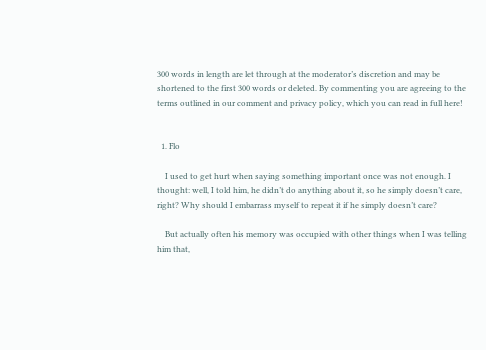300 words in length are let through at the moderator’s discretion and may be shortened to the first 300 words or deleted. By commenting you are agreeing to the terms outlined in our comment and privacy policy, which you can read in full here!


  1. Flo

    I used to get hurt when saying something important once was not enough. I thought: well, I told him, he didn’t do anything about it, so he simply doesn’t care, right? Why should I embarrass myself to repeat it if he simply doesn’t care?

    But actually often his memory was occupied with other things when I was telling him that,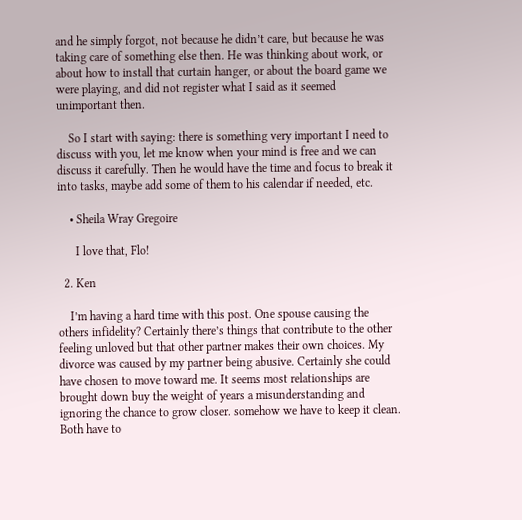and he simply forgot, not because he didn’t care, but because he was taking care of something else then. He was thinking about work, or about how to install that curtain hanger, or about the board game we were playing, and did not register what I said as it seemed unimportant then.

    So I start with saying: there is something very important I need to discuss with you, let me know when your mind is free and we can discuss it carefully. Then he would have the time and focus to break it into tasks, maybe add some of them to his calendar if needed, etc.

    • Sheila Wray Gregoire

      I love that, Flo!

  2. Ken

    I’m having a hard time with this post. One spouse causing the others infidelity? Certainly there’s things that contribute to the other feeling unloved but that other partner makes their own choices. My divorce was caused by my partner being abusive. Certainly she could have chosen to move toward me. It seems most relationships are brought down buy the weight of years a misunderstanding and ignoring the chance to grow closer. somehow we have to keep it clean. Both have to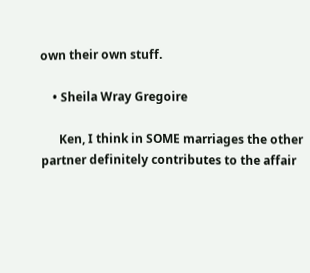own their own stuff.

    • Sheila Wray Gregoire

      Ken, I think in SOME marriages the other partner definitely contributes to the affair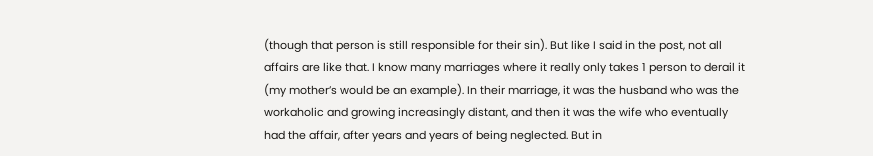(though that person is still responsible for their sin). But like I said in the post, not all affairs are like that. I know many marriages where it really only takes 1 person to derail it (my mother’s would be an example). In their marriage, it was the husband who was the workaholic and growing increasingly distant, and then it was the wife who eventually had the affair, after years and years of being neglected. But in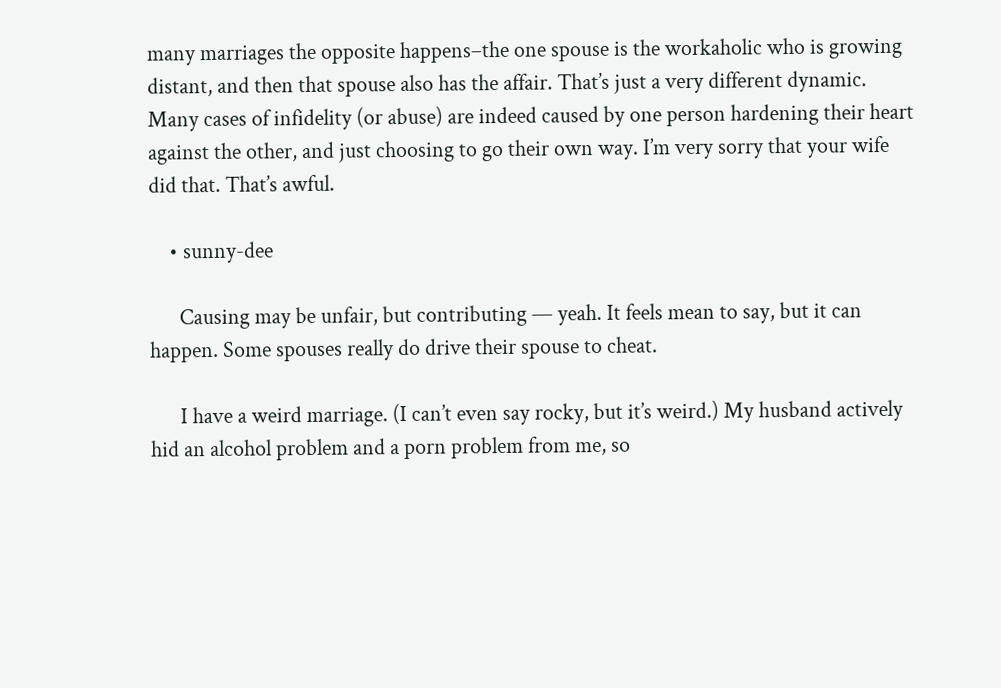many marriages the opposite happens–the one spouse is the workaholic who is growing distant, and then that spouse also has the affair. That’s just a very different dynamic. Many cases of infidelity (or abuse) are indeed caused by one person hardening their heart against the other, and just choosing to go their own way. I’m very sorry that your wife did that. That’s awful.

    • sunny-dee

      Causing may be unfair, but contributing — yeah. It feels mean to say, but it can happen. Some spouses really do drive their spouse to cheat.

      I have a weird marriage. (I can’t even say rocky, but it’s weird.) My husband actively hid an alcohol problem and a porn problem from me, so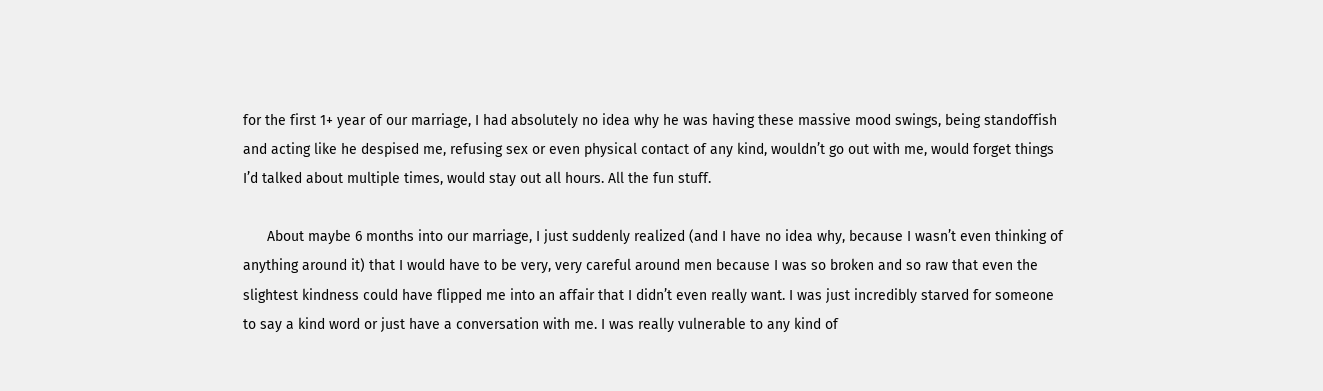for the first 1+ year of our marriage, I had absolutely no idea why he was having these massive mood swings, being standoffish and acting like he despised me, refusing sex or even physical contact of any kind, wouldn’t go out with me, would forget things I’d talked about multiple times, would stay out all hours. All the fun stuff.

      About maybe 6 months into our marriage, I just suddenly realized (and I have no idea why, because I wasn’t even thinking of anything around it) that I would have to be very, very careful around men because I was so broken and so raw that even the slightest kindness could have flipped me into an affair that I didn’t even really want. I was just incredibly starved for someone to say a kind word or just have a conversation with me. I was really vulnerable to any kind of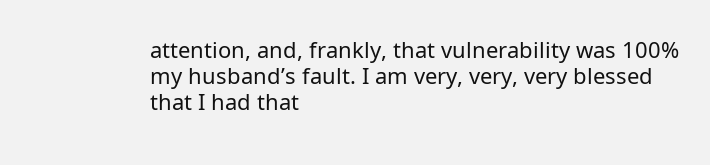attention, and, frankly, that vulnerability was 100% my husband’s fault. I am very, very, very blessed that I had that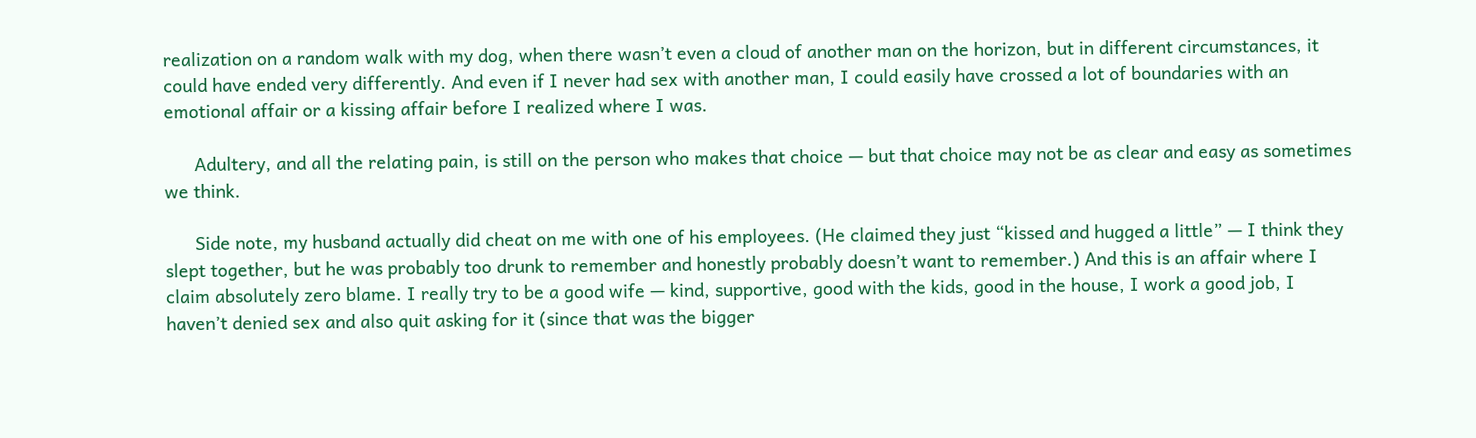realization on a random walk with my dog, when there wasn’t even a cloud of another man on the horizon, but in different circumstances, it could have ended very differently. And even if I never had sex with another man, I could easily have crossed a lot of boundaries with an emotional affair or a kissing affair before I realized where I was.

      Adultery, and all the relating pain, is still on the person who makes that choice — but that choice may not be as clear and easy as sometimes we think.

      Side note, my husband actually did cheat on me with one of his employees. (He claimed they just “kissed and hugged a little” — I think they slept together, but he was probably too drunk to remember and honestly probably doesn’t want to remember.) And this is an affair where I claim absolutely zero blame. I really try to be a good wife — kind, supportive, good with the kids, good in the house, I work a good job, I haven’t denied sex and also quit asking for it (since that was the bigger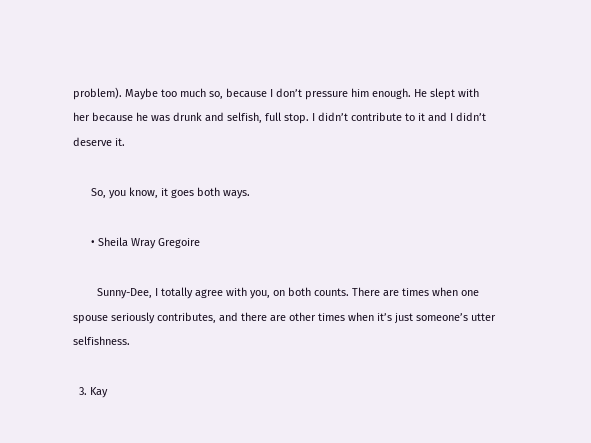problem). Maybe too much so, because I don’t pressure him enough. He slept with her because he was drunk and selfish, full stop. I didn’t contribute to it and I didn’t deserve it.

      So, you know, it goes both ways.

      • Sheila Wray Gregoire

        Sunny-Dee, I totally agree with you, on both counts. There are times when one spouse seriously contributes, and there are other times when it’s just someone’s utter selfishness.

  3. Kay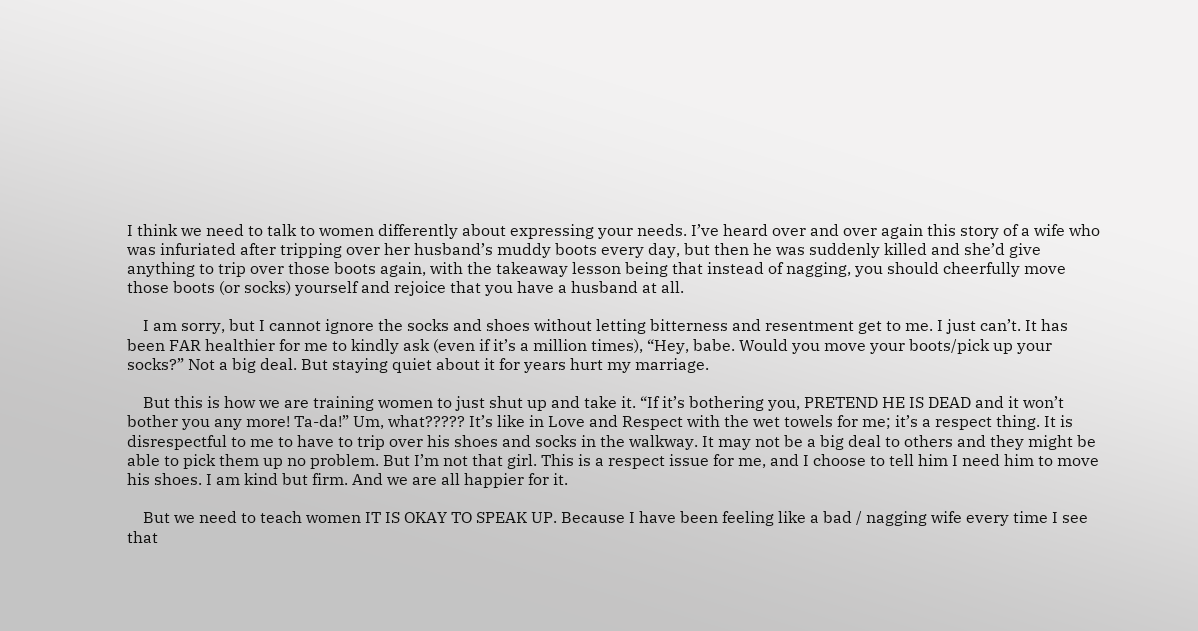I think we need to talk to women differently about expressing your needs. I’ve heard over and over again this story of a wife who was infuriated after tripping over her husband’s muddy boots every day, but then he was suddenly killed and she’d give anything to trip over those boots again, with the takeaway lesson being that instead of nagging, you should cheerfully move those boots (or socks) yourself and rejoice that you have a husband at all.

    I am sorry, but I cannot ignore the socks and shoes without letting bitterness and resentment get to me. I just can’t. It has been FAR healthier for me to kindly ask (even if it’s a million times), “Hey, babe. Would you move your boots/pick up your socks?” Not a big deal. But staying quiet about it for years hurt my marriage.

    But this is how we are training women to just shut up and take it. “If it’s bothering you, PRETEND HE IS DEAD and it won’t bother you any more! Ta-da!” Um, what????? It’s like in Love and Respect with the wet towels for me; it’s a respect thing. It is disrespectful to me to have to trip over his shoes and socks in the walkway. It may not be a big deal to others and they might be able to pick them up no problem. But I’m not that girl. This is a respect issue for me, and I choose to tell him I need him to move his shoes. I am kind but firm. And we are all happier for it.

    But we need to teach women IT IS OKAY TO SPEAK UP. Because I have been feeling like a bad / nagging wife every time I see that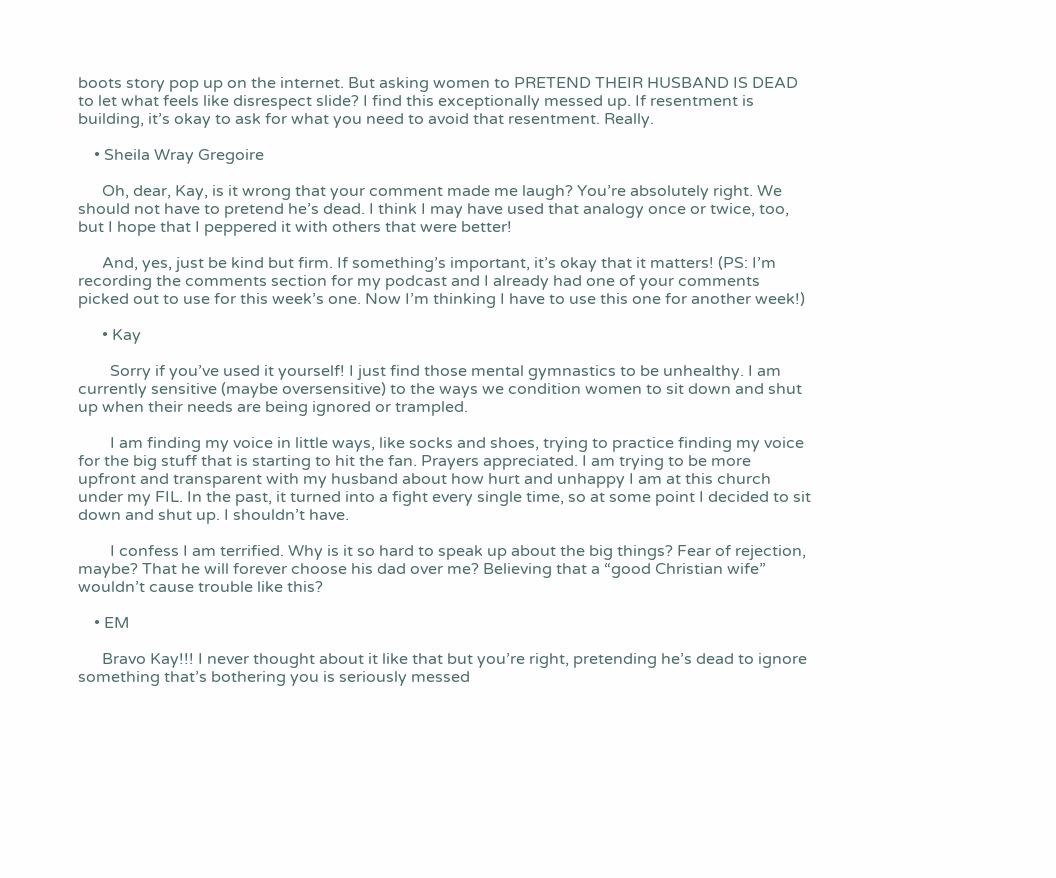boots story pop up on the internet. But asking women to PRETEND THEIR HUSBAND IS DEAD to let what feels like disrespect slide? I find this exceptionally messed up. If resentment is building, it’s okay to ask for what you need to avoid that resentment. Really.

    • Sheila Wray Gregoire

      Oh, dear, Kay, is it wrong that your comment made me laugh? You’re absolutely right. We should not have to pretend he’s dead. I think I may have used that analogy once or twice, too, but I hope that I peppered it with others that were better!

      And, yes, just be kind but firm. If something’s important, it’s okay that it matters! (PS: I’m recording the comments section for my podcast and I already had one of your comments picked out to use for this week’s one. Now I’m thinking I have to use this one for another week!)

      • Kay

        Sorry if you’ve used it yourself! I just find those mental gymnastics to be unhealthy. I am currently sensitive (maybe oversensitive) to the ways we condition women to sit down and shut up when their needs are being ignored or trampled.

        I am finding my voice in little ways, like socks and shoes, trying to practice finding my voice for the big stuff that is starting to hit the fan. Prayers appreciated. I am trying to be more upfront and transparent with my husband about how hurt and unhappy I am at this church under my FIL. In the past, it turned into a fight every single time, so at some point I decided to sit down and shut up. I shouldn’t have.

        I confess I am terrified. Why is it so hard to speak up about the big things? Fear of rejection, maybe? That he will forever choose his dad over me? Believing that a “good Christian wife” wouldn’t cause trouble like this?

    • EM

      Bravo Kay!!! I never thought about it like that but you’re right, pretending he’s dead to ignore something that’s bothering you is seriously messed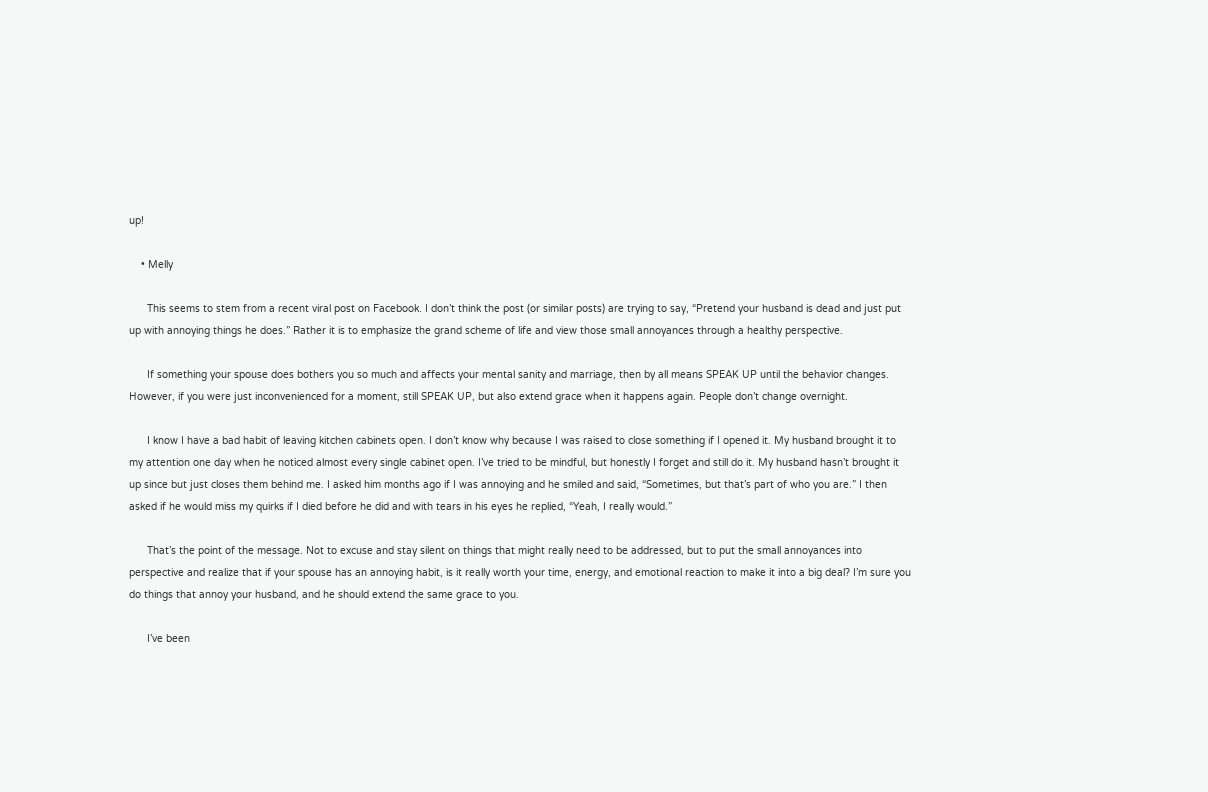up!

    • Melly

      This seems to stem from a recent viral post on Facebook. I don’t think the post (or similar posts) are trying to say, “Pretend your husband is dead and just put up with annoying things he does.” Rather it is to emphasize the grand scheme of life and view those small annoyances through a healthy perspective.

      If something your spouse does bothers you so much and affects your mental sanity and marriage, then by all means SPEAK UP until the behavior changes. However, if you were just inconvenienced for a moment, still SPEAK UP, but also extend grace when it happens again. People don’t change overnight.

      I know I have a bad habit of leaving kitchen cabinets open. I don’t know why because I was raised to close something if I opened it. My husband brought it to my attention one day when he noticed almost every single cabinet open. I’ve tried to be mindful, but honestly I forget and still do it. My husband hasn’t brought it up since but just closes them behind me. I asked him months ago if I was annoying and he smiled and said, “Sometimes, but that’s part of who you are.” I then asked if he would miss my quirks if I died before he did and with tears in his eyes he replied, “Yeah, I really would.”

      That’s the point of the message. Not to excuse and stay silent on things that might really need to be addressed, but to put the small annoyances into perspective and realize that if your spouse has an annoying habit, is it really worth your time, energy, and emotional reaction to make it into a big deal? I’m sure you do things that annoy your husband, and he should extend the same grace to you.

      I’ve been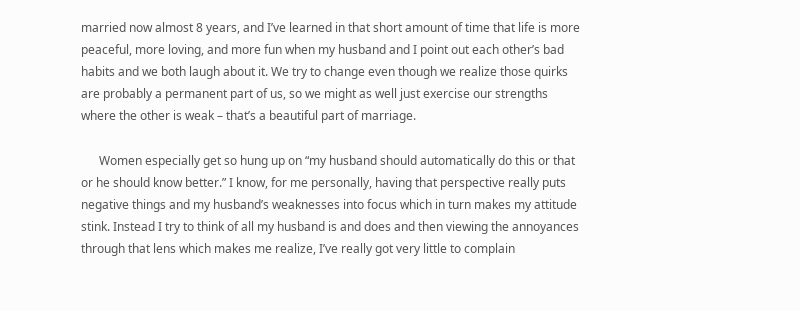married now almost 8 years, and I’ve learned in that short amount of time that life is more peaceful, more loving, and more fun when my husband and I point out each other’s bad habits and we both laugh about it. We try to change even though we realize those quirks are probably a permanent part of us, so we might as well just exercise our strengths where the other is weak – that’s a beautiful part of marriage.

      Women especially get so hung up on “my husband should automatically do this or that or he should know better.” I know, for me personally, having that perspective really puts negative things and my husband’s weaknesses into focus which in turn makes my attitude stink. Instead I try to think of all my husband is and does and then viewing the annoyances through that lens which makes me realize, I’ve really got very little to complain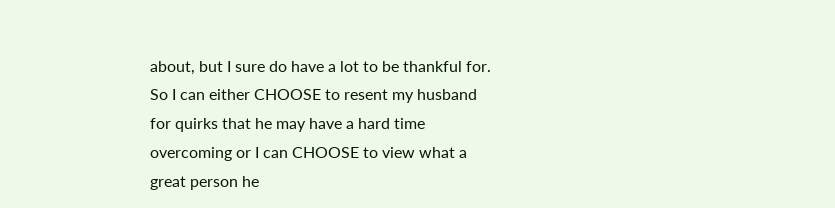about, but I sure do have a lot to be thankful for. So I can either CHOOSE to resent my husband for quirks that he may have a hard time overcoming or I can CHOOSE to view what a great person he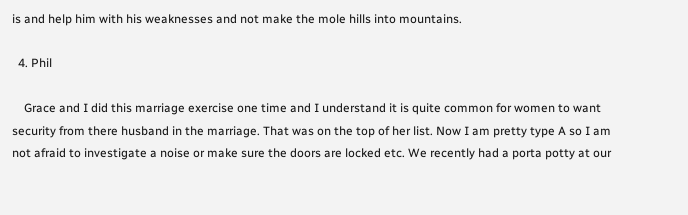is and help him with his weaknesses and not make the mole hills into mountains.

  4. Phil

    Grace and I did this marriage exercise one time and I understand it is quite common for women to want security from there husband in the marriage. That was on the top of her list. Now I am pretty type A so I am not afraid to investigate a noise or make sure the doors are locked etc. We recently had a porta potty at our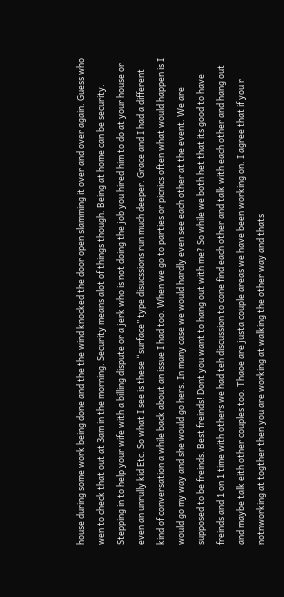house during some work being done and the the wind knocked the door open slamming it over and over again. Guess who wen to check that out at 3am in the morning. Security means alot of things though. Being at home can be security. Stepping in to help your wife with a billing dispute or a jerk who is not doing the job you hired him to do at your house or even an unrully kid Etc. So what I see is these “surface” type disucssions run much deeper. Grace and I had a different kind of conversation a while back about an issue I had too. When we go to parties or picnics often what would happen is I would go my way and she would go hers. In many case we would hardly even see each other at the event. We are supposed to be freinds. Best freinds! Dont you want to hang out with me? So while we both het that its good to have freinds and 1 on 1 time with others we had teh discussion to cone find each other and talk with each other and hang out and maybe talk eith other couples too. Thaoe are justa couple areas we have been working on. I agree that if you r notnworking at togther then you are working at walking the other way and thats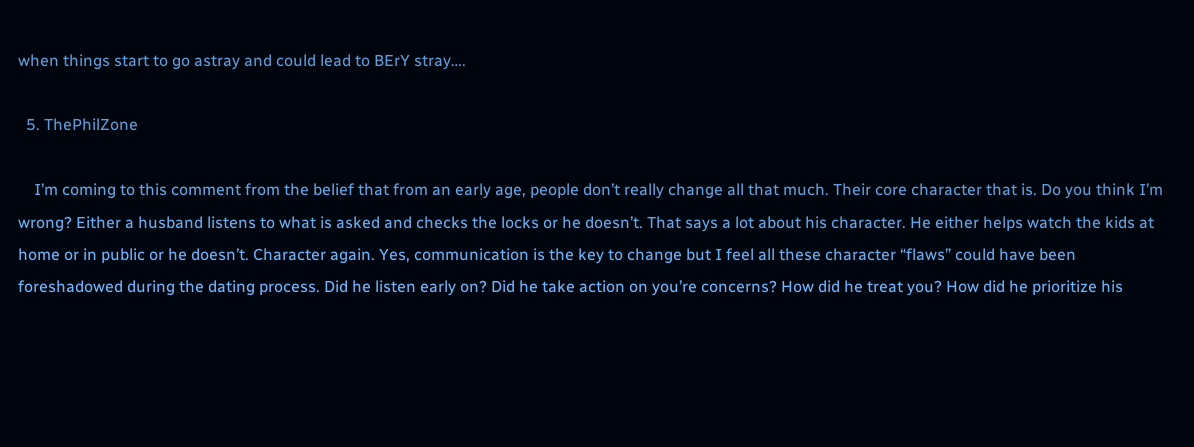when things start to go astray and could lead to BErY stray….

  5. ThePhilZone

    I’m coming to this comment from the belief that from an early age, people don’t really change all that much. Their core character that is. Do you think I’m wrong? Either a husband listens to what is asked and checks the locks or he doesn’t. That says a lot about his character. He either helps watch the kids at home or in public or he doesn’t. Character again. Yes, communication is the key to change but I feel all these character “flaws” could have been foreshadowed during the dating process. Did he listen early on? Did he take action on you’re concerns? How did he treat you? How did he prioritize his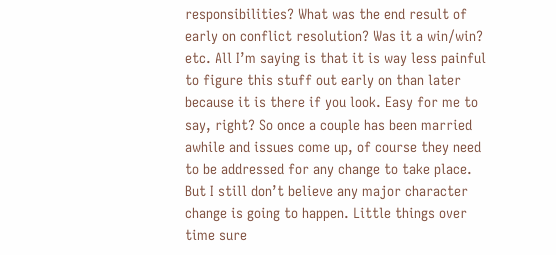responsibilities? What was the end result of early on conflict resolution? Was it a win/win? etc. All I’m saying is that it is way less painful to figure this stuff out early on than later because it is there if you look. Easy for me to say, right? So once a couple has been married awhile and issues come up, of course they need to be addressed for any change to take place. But I still don’t believe any major character change is going to happen. Little things over time sure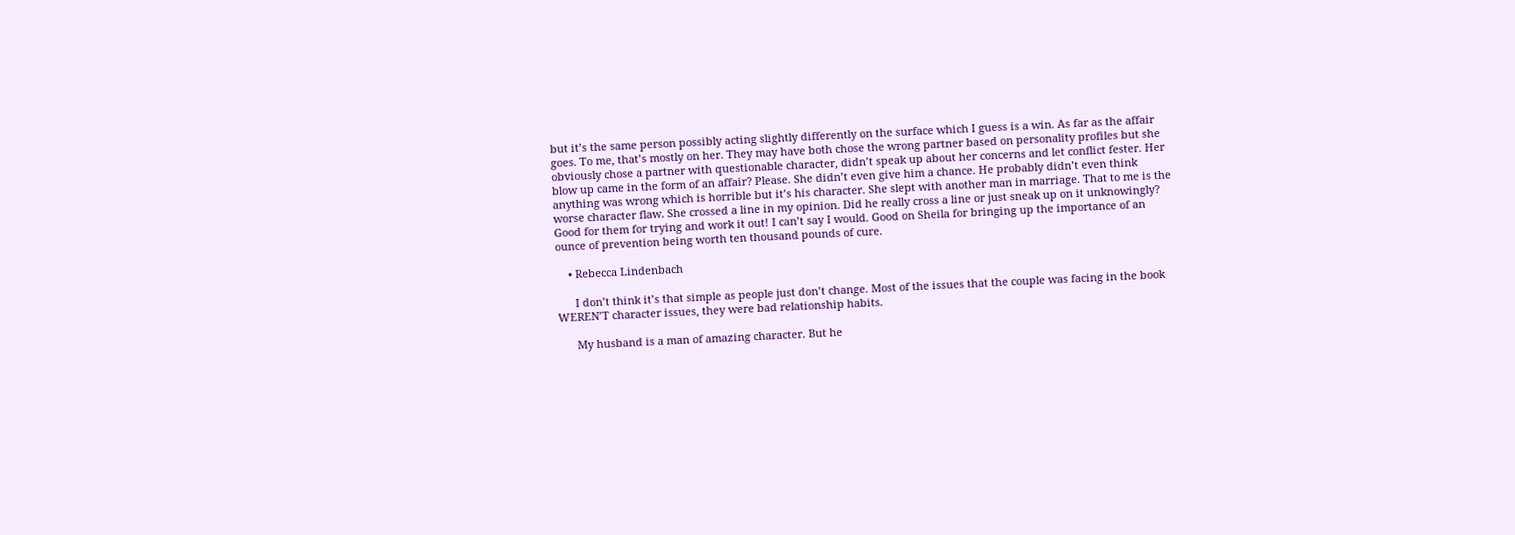but it’s the same person possibly acting slightly differently on the surface which I guess is a win. As far as the affair goes. To me, that’s mostly on her. They may have both chose the wrong partner based on personality profiles but she obviously chose a partner with questionable character, didn’t speak up about her concerns and let conflict fester. Her blow up came in the form of an affair? Please. She didn’t even give him a chance. He probably didn’t even think anything was wrong which is horrible but it’s his character. She slept with another man in marriage. That to me is the worse character flaw. She crossed a line in my opinion. Did he really cross a line or just sneak up on it unknowingly? Good for them for trying and work it out! I can’t say I would. Good on Sheila for bringing up the importance of an ounce of prevention being worth ten thousand pounds of cure.

    • Rebecca Lindenbach

      I don’t think it’s that simple as people just don’t change. Most of the issues that the couple was facing in the book WEREN’T character issues, they were bad relationship habits.

      My husband is a man of amazing character. But he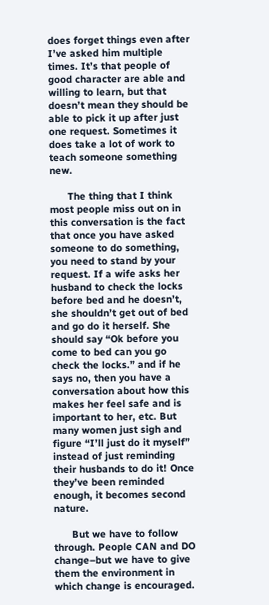does forget things even after I’ve asked him multiple times. It’s that people of good character are able and willing to learn, but that doesn’t mean they should be able to pick it up after just one request. Sometimes it does take a lot of work to teach someone something new.

      The thing that I think most people miss out on in this conversation is the fact that once you have asked someone to do something, you need to stand by your request. If a wife asks her husband to check the locks before bed and he doesn’t, she shouldn’t get out of bed and go do it herself. She should say “Ok before you come to bed can you go check the locks.” and if he says no, then you have a conversation about how this makes her feel safe and is important to her, etc. But many women just sigh and figure “I’ll just do it myself” instead of just reminding their husbands to do it! Once they’ve been reminded enough, it becomes second nature.

      But we have to follow through. People CAN and DO change–but we have to give them the environment in which change is encouraged.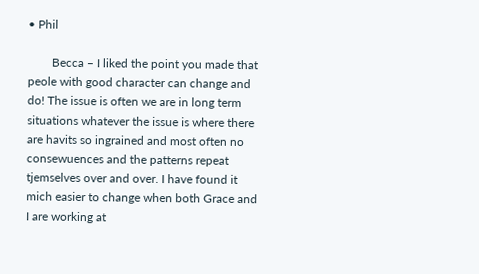• Phil

        Becca – I liked the point you made that peole with good character can change and do! The issue is often we are in long term situations whatever the issue is where there are havits so ingrained and most often no consewuences and the patterns repeat tjemselves over and over. I have found it mich easier to change when both Grace and I are working at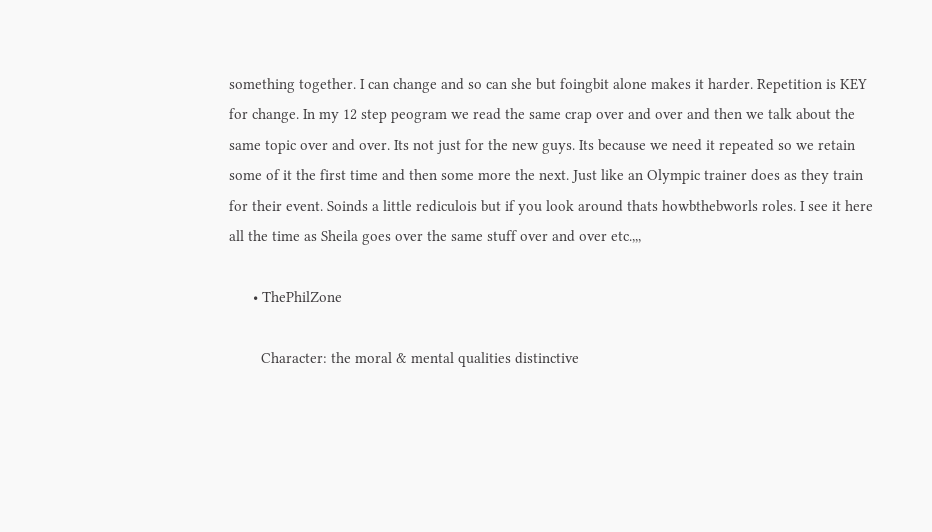something together. I can change and so can she but foingbit alone makes it harder. Repetition is KEY for change. In my 12 step peogram we read the same crap over and over and then we talk about the same topic over and over. Its not just for the new guys. Its because we need it repeated so we retain some of it the first time and then some more the next. Just like an Olympic trainer does as they train for their event. Soinds a little rediculois but if you look around thats howbthebworls roles. I see it here all the time as Sheila goes over the same stuff over and over etc.,,,

      • ThePhilZone

        Character: the moral & mental qualities distinctive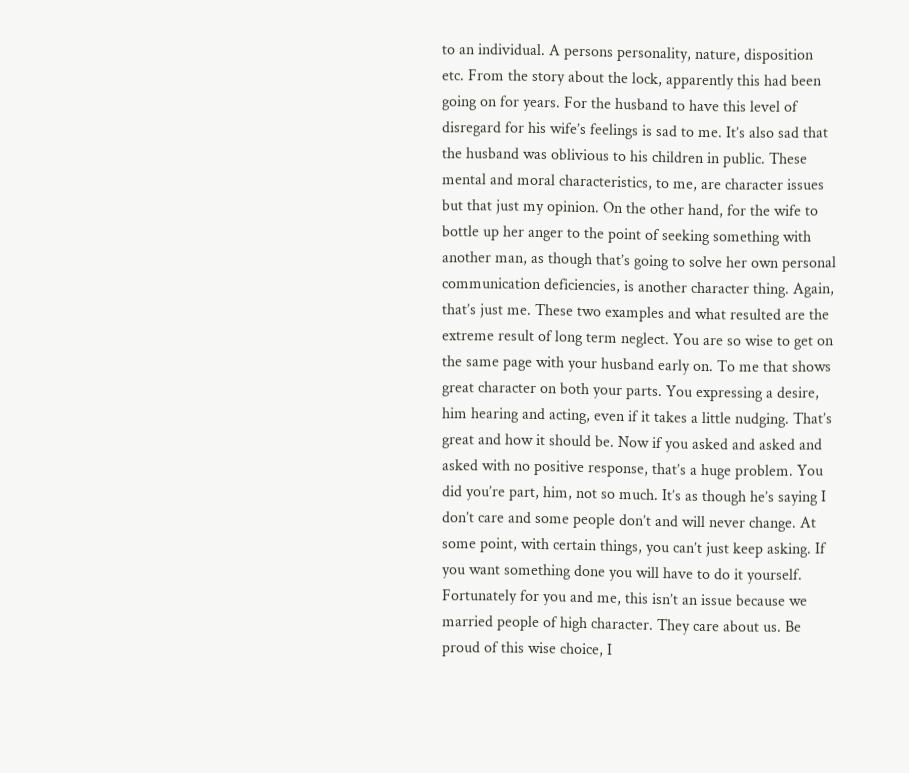to an individual. A persons personality, nature, disposition etc. From the story about the lock, apparently this had been going on for years. For the husband to have this level of disregard for his wife’s feelings is sad to me. It’s also sad that the husband was oblivious to his children in public. These mental and moral characteristics, to me, are character issues but that just my opinion. On the other hand, for the wife to bottle up her anger to the point of seeking something with another man, as though that’s going to solve her own personal communication deficiencies, is another character thing. Again, that’s just me. These two examples and what resulted are the extreme result of long term neglect. You are so wise to get on the same page with your husband early on. To me that shows great character on both your parts. You expressing a desire, him hearing and acting, even if it takes a little nudging. That’s great and how it should be. Now if you asked and asked and asked with no positive response, that’s a huge problem. You did you’re part, him, not so much. It’s as though he’s saying I don’t care and some people don’t and will never change. At some point, with certain things, you can’t just keep asking. If you want something done you will have to do it yourself. Fortunately for you and me, this isn’t an issue because we married people of high character. They care about us. Be proud of this wise choice, I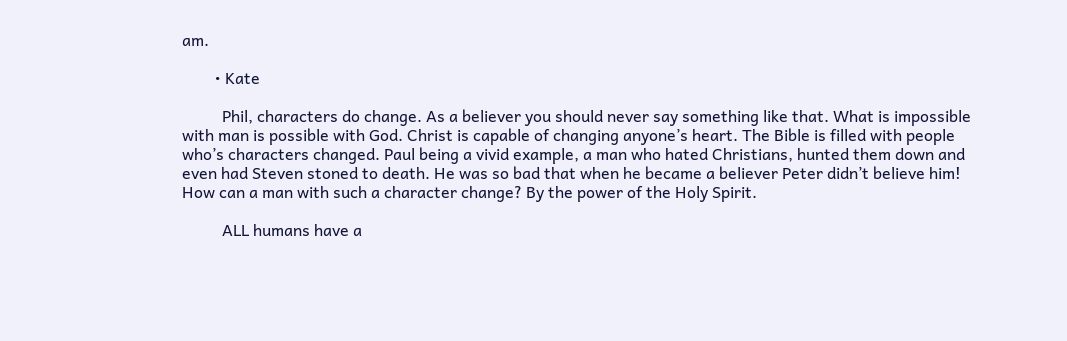am.

        • Kate

          Phil, characters do change. As a believer you should never say something like that. What is impossible with man is possible with God. Christ is capable of changing anyone’s heart. The Bible is filled with people who’s characters changed. Paul being a vivid example, a man who hated Christians, hunted them down and even had Steven stoned to death. He was so bad that when he became a believer Peter didn’t believe him! How can a man with such a character change? By the power of the Holy Spirit.

          ALL humans have a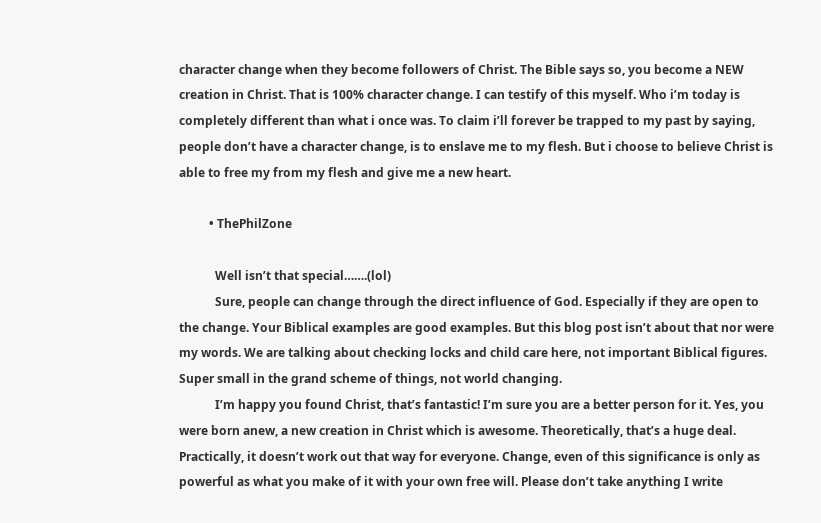character change when they become followers of Christ. The Bible says so, you become a NEW creation in Christ. That is 100% character change. I can testify of this myself. Who i’m today is completely different than what i once was. To claim i’ll forever be trapped to my past by saying, people don’t have a character change, is to enslave me to my flesh. But i choose to believe Christ is able to free my from my flesh and give me a new heart.

          • ThePhilZone

            Well isn’t that special…….(lol)
            Sure, people can change through the direct influence of God. Especially if they are open to the change. Your Biblical examples are good examples. But this blog post isn’t about that nor were my words. We are talking about checking locks and child care here, not important Biblical figures. Super small in the grand scheme of things, not world changing.
            I’m happy you found Christ, that’s fantastic! I’m sure you are a better person for it. Yes, you were born anew, a new creation in Christ which is awesome. Theoretically, that’s a huge deal. Practically, it doesn’t work out that way for everyone. Change, even of this significance is only as powerful as what you make of it with your own free will. Please don’t take anything I write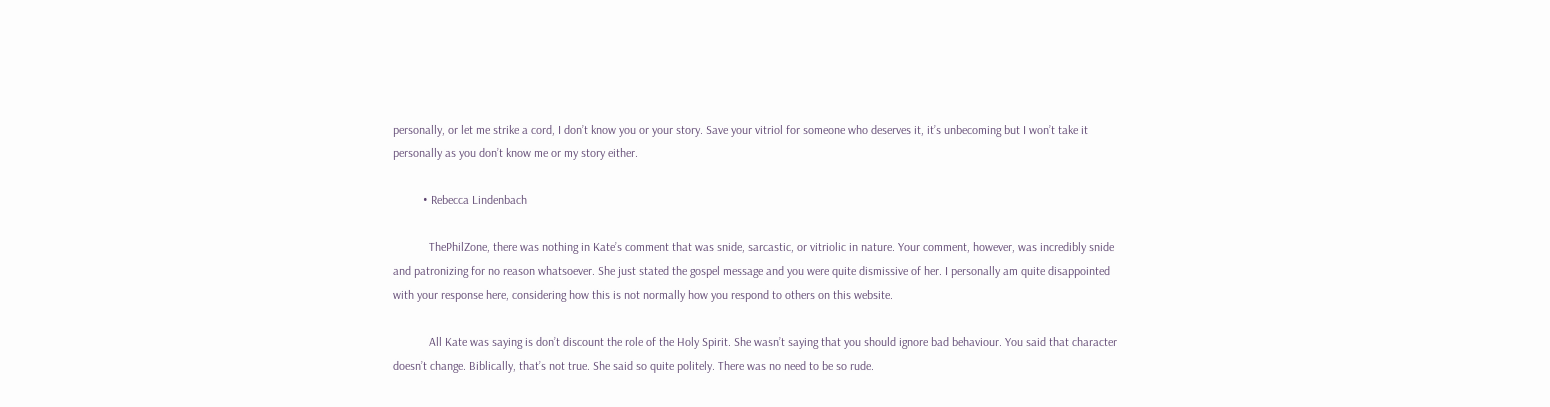personally, or let me strike a cord, I don’t know you or your story. Save your vitriol for someone who deserves it, it’s unbecoming but I won’t take it personally as you don’t know me or my story either.

          • Rebecca Lindenbach

            ThePhilZone, there was nothing in Kate’s comment that was snide, sarcastic, or vitriolic in nature. Your comment, however, was incredibly snide and patronizing for no reason whatsoever. She just stated the gospel message and you were quite dismissive of her. I personally am quite disappointed with your response here, considering how this is not normally how you respond to others on this website.

            All Kate was saying is don’t discount the role of the Holy Spirit. She wasn’t saying that you should ignore bad behaviour. You said that character doesn’t change. Biblically, that’s not true. She said so quite politely. There was no need to be so rude.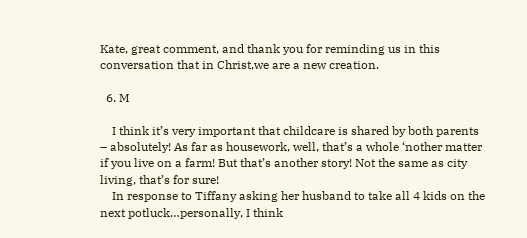Kate, great comment, and thank you for reminding us in this conversation that in Christ,we are a new creation.

  6. M

    I think it’s very important that childcare is shared by both parents – absolutely! As far as housework, well, that’s a whole ‘nother matter if you live on a farm! But that’s another story! Not the same as city living, that’s for sure!
    In response to Tiffany asking her husband to take all 4 kids on the next potluck…personally, I think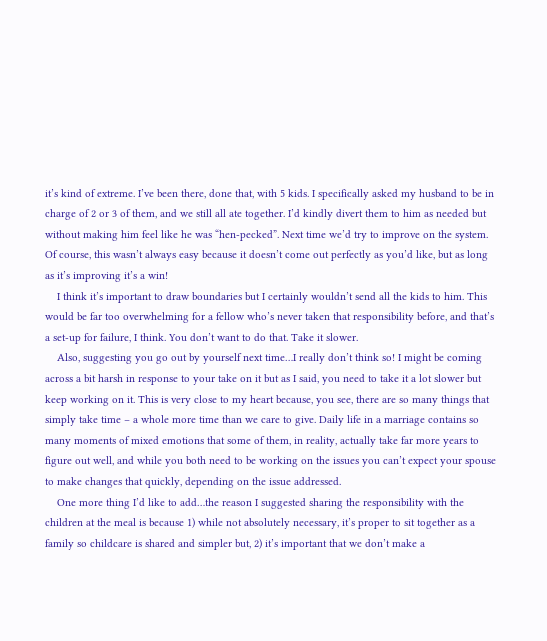it’s kind of extreme. I’ve been there, done that, with 5 kids. I specifically asked my husband to be in charge of 2 or 3 of them, and we still all ate together. I’d kindly divert them to him as needed but without making him feel like he was “hen-pecked”. Next time we’d try to improve on the system. Of course, this wasn’t always easy because it doesn’t come out perfectly as you’d like, but as long as it’s improving it’s a win!
    I think it’s important to draw boundaries but I certainly wouldn’t send all the kids to him. This would be far too overwhelming for a fellow who’s never taken that responsibility before, and that’s a set-up for failure, I think. You don’t want to do that. Take it slower.
    Also, suggesting you go out by yourself next time…I really don’t think so! I might be coming across a bit harsh in response to your take on it but as I said, you need to take it a lot slower but keep working on it. This is very close to my heart because, you see, there are so many things that simply take time – a whole more time than we care to give. Daily life in a marriage contains so many moments of mixed emotions that some of them, in reality, actually take far more years to figure out well, and while you both need to be working on the issues you can’t expect your spouse to make changes that quickly, depending on the issue addressed.
    One more thing I’d like to add…the reason I suggested sharing the responsibility with the children at the meal is because 1) while not absolutely necessary, it’s proper to sit together as a family so childcare is shared and simpler but, 2) it’s important that we don’t make a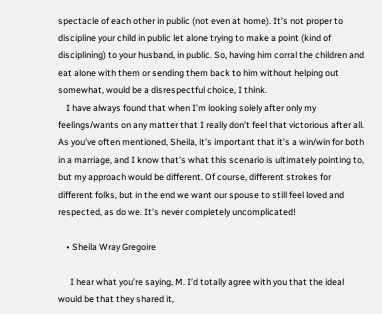spectacle of each other in public (not even at home). It’s not proper to discipline your child in public let alone trying to make a point (kind of disciplining) to your husband, in public. So, having him corral the children and eat alone with them or sending them back to him without helping out somewhat, would be a disrespectful choice, I think.
    I have always found that when I’m looking solely after only my feelings/wants on any matter that I really don’t feel that victorious after all. As you’ve often mentioned, Sheila, it’s important that it’s a win/win for both in a marriage, and I know that’s what this scenario is ultimately pointing to, but my approach would be different. Of course, different strokes for different folks, but in the end we want our spouse to still feel loved and respected, as do we. It’s never completely uncomplicated!

    • Sheila Wray Gregoire

      I hear what you’re saying, M. I’d totally agree with you that the ideal would be that they shared it,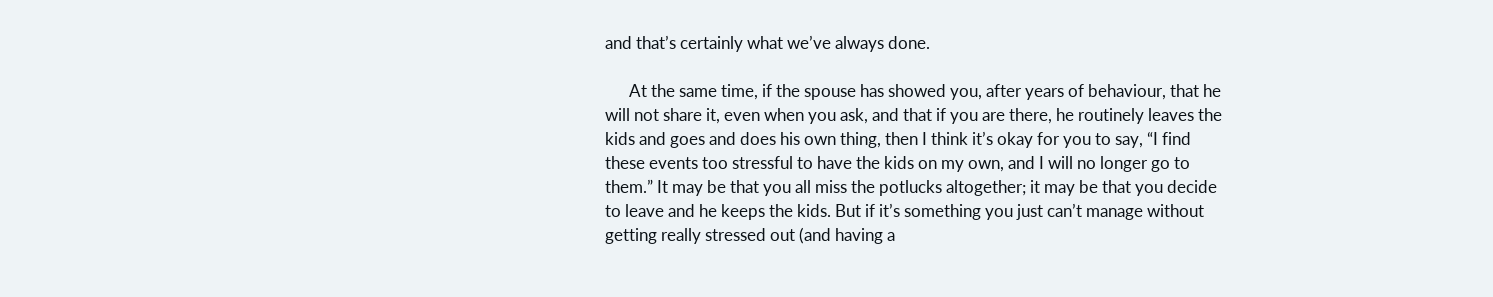and that’s certainly what we’ve always done.

      At the same time, if the spouse has showed you, after years of behaviour, that he will not share it, even when you ask, and that if you are there, he routinely leaves the kids and goes and does his own thing, then I think it’s okay for you to say, “I find these events too stressful to have the kids on my own, and I will no longer go to them.” It may be that you all miss the potlucks altogether; it may be that you decide to leave and he keeps the kids. But if it’s something you just can’t manage without getting really stressed out (and having a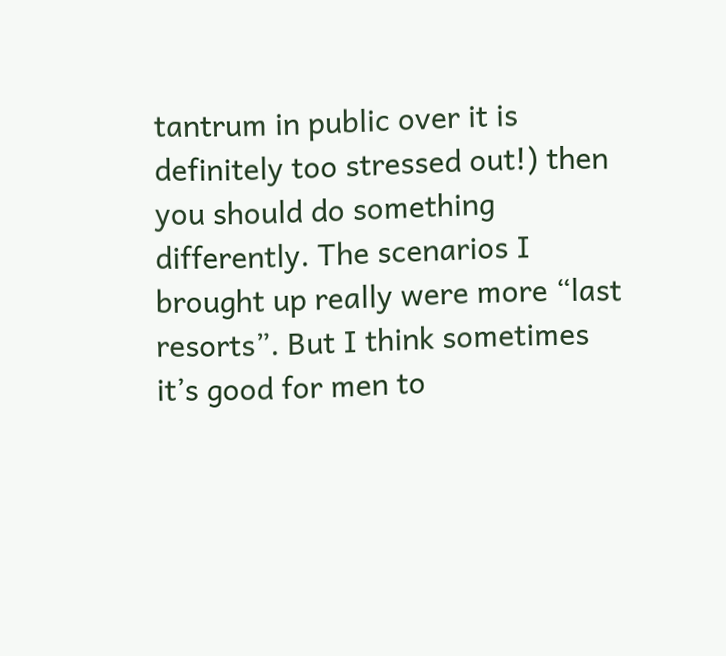tantrum in public over it is definitely too stressed out!) then you should do something differently. The scenarios I brought up really were more “last resorts”. But I think sometimes it’s good for men to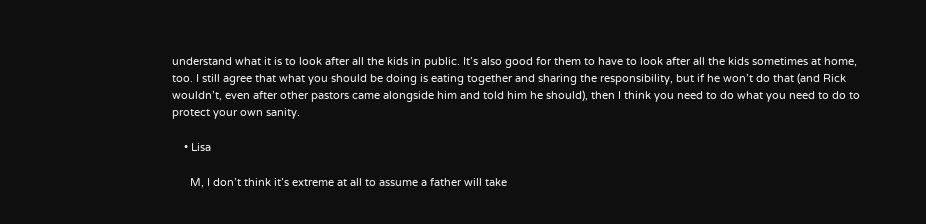understand what it is to look after all the kids in public. It’s also good for them to have to look after all the kids sometimes at home, too. I still agree that what you should be doing is eating together and sharing the responsibility, but if he won’t do that (and Rick wouldn’t, even after other pastors came alongside him and told him he should), then I think you need to do what you need to do to protect your own sanity.

    • Lisa

      M, I don’t think it’s extreme at all to assume a father will take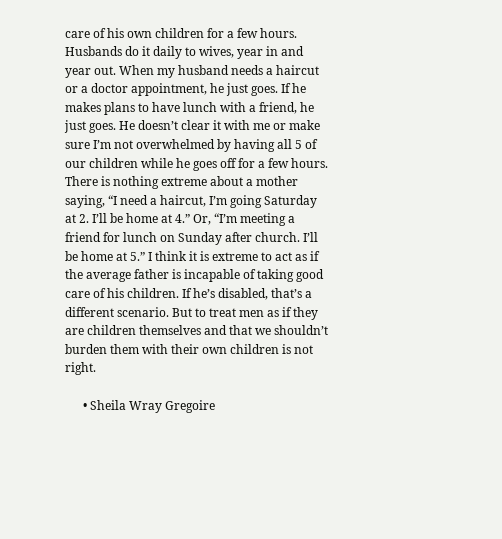care of his own children for a few hours. Husbands do it daily to wives, year in and year out. When my husband needs a haircut or a doctor appointment, he just goes. If he makes plans to have lunch with a friend, he just goes. He doesn’t clear it with me or make sure I’m not overwhelmed by having all 5 of our children while he goes off for a few hours. There is nothing extreme about a mother saying, “I need a haircut, I’m going Saturday at 2. I’ll be home at 4.” Or, “I’m meeting a friend for lunch on Sunday after church. I’ll be home at 5.” I think it is extreme to act as if the average father is incapable of taking good care of his children. If he’s disabled, that’s a different scenario. But to treat men as if they are children themselves and that we shouldn’t burden them with their own children is not right.

      • Sheila Wray Gregoire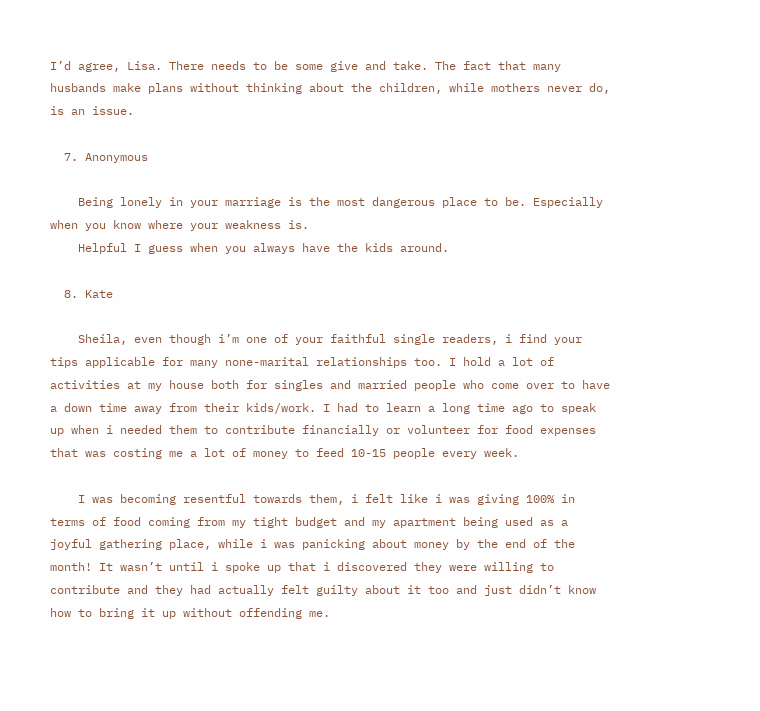I’d agree, Lisa. There needs to be some give and take. The fact that many husbands make plans without thinking about the children, while mothers never do, is an issue.

  7. Anonymous

    Being lonely in your marriage is the most dangerous place to be. Especially when you know where your weakness is.
    Helpful I guess when you always have the kids around.

  8. Kate

    Sheila, even though i’m one of your faithful single readers, i find your tips applicable for many none-marital relationships too. I hold a lot of activities at my house both for singles and married people who come over to have a down time away from their kids/work. I had to learn a long time ago to speak up when i needed them to contribute financially or volunteer for food expenses that was costing me a lot of money to feed 10-15 people every week.

    I was becoming resentful towards them, i felt like i was giving 100% in terms of food coming from my tight budget and my apartment being used as a joyful gathering place, while i was panicking about money by the end of the month! It wasn’t until i spoke up that i discovered they were willing to contribute and they had actually felt guilty about it too and just didn’t know how to bring it up without offending me.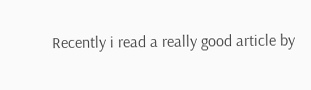Recently i read a really good article by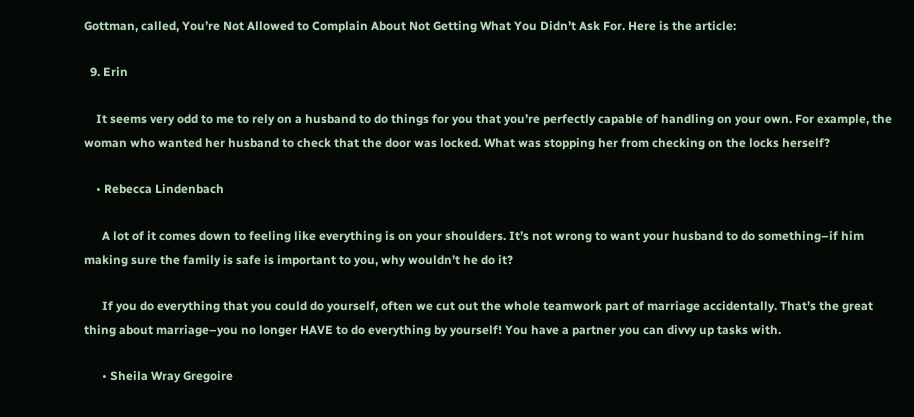Gottman, called, You’re Not Allowed to Complain About Not Getting What You Didn’t Ask For. Here is the article:

  9. Erin

    It seems very odd to me to rely on a husband to do things for you that you’re perfectly capable of handling on your own. For example, the woman who wanted her husband to check that the door was locked. What was stopping her from checking on the locks herself?

    • Rebecca Lindenbach

      A lot of it comes down to feeling like everything is on your shoulders. It’s not wrong to want your husband to do something–if him making sure the family is safe is important to you, why wouldn’t he do it?

      If you do everything that you could do yourself, often we cut out the whole teamwork part of marriage accidentally. That’s the great thing about marriage–you no longer HAVE to do everything by yourself! You have a partner you can divvy up tasks with.

      • Sheila Wray Gregoire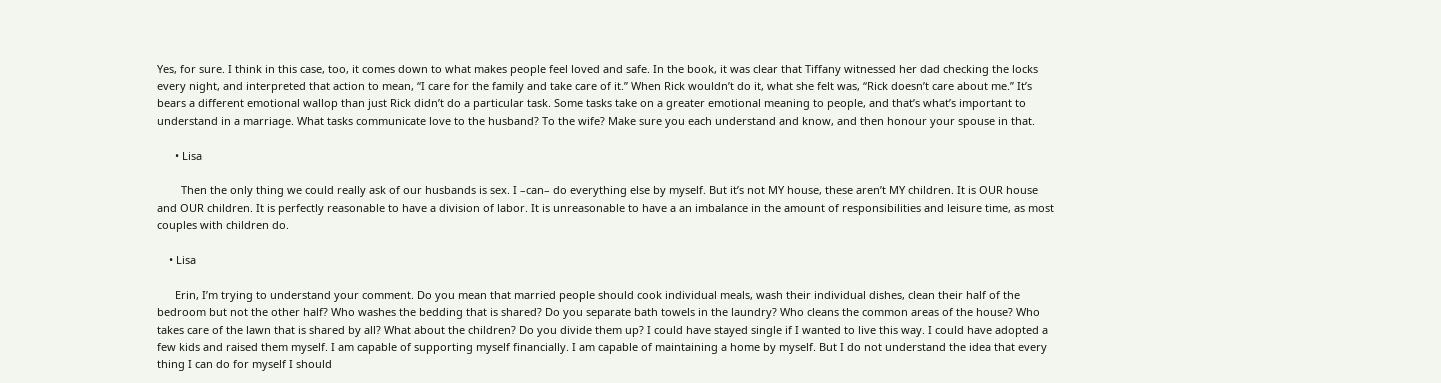Yes, for sure. I think in this case, too, it comes down to what makes people feel loved and safe. In the book, it was clear that Tiffany witnessed her dad checking the locks every night, and interpreted that action to mean, “I care for the family and take care of it.” When Rick wouldn’t do it, what she felt was, “Rick doesn’t care about me.” It’s bears a different emotional wallop than just Rick didn’t do a particular task. Some tasks take on a greater emotional meaning to people, and that’s what’s important to understand in a marriage. What tasks communicate love to the husband? To the wife? Make sure you each understand and know, and then honour your spouse in that.

      • Lisa

        Then the only thing we could really ask of our husbands is sex. I –can– do everything else by myself. But it’s not MY house, these aren’t MY children. It is OUR house and OUR children. It is perfectly reasonable to have a division of labor. It is unreasonable to have a an imbalance in the amount of responsibilities and leisure time, as most couples with children do.

    • Lisa

      Erin, I’m trying to understand your comment. Do you mean that married people should cook individual meals, wash their individual dishes, clean their half of the bedroom but not the other half? Who washes the bedding that is shared? Do you separate bath towels in the laundry? Who cleans the common areas of the house? Who takes care of the lawn that is shared by all? What about the children? Do you divide them up? I could have stayed single if I wanted to live this way. I could have adopted a few kids and raised them myself. I am capable of supporting myself financially. I am capable of maintaining a home by myself. But I do not understand the idea that every thing I can do for myself I should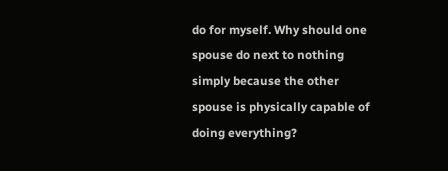do for myself. Why should one spouse do next to nothing simply because the other spouse is physically capable of doing everything?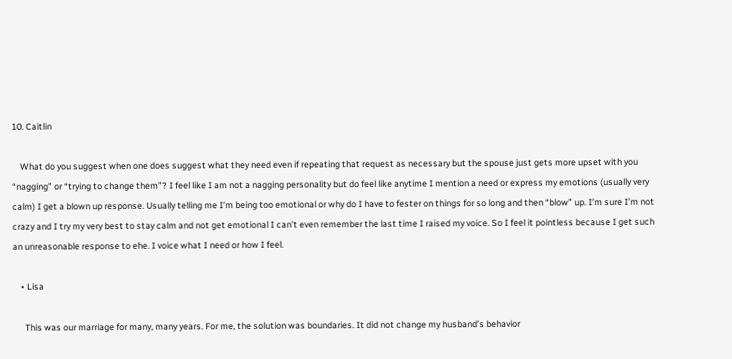10. Caitlin

    What do you suggest when one does suggest what they need even if repeating that request as necessary but the spouse just gets more upset with you “nagging” or “trying to change them”? I feel like I am not a nagging personality but do feel like anytime I mention a need or express my emotions (usually very calm) I get a blown up response. Usually telling me I’m being too emotional or why do I have to fester on things for so long and then “blow” up. I’m sure I’m not crazy and I try my very best to stay calm and not get emotional I can’t even remember the last time I raised my voice. So I feel it pointless because I get such an unreasonable response to ehe. I voice what I need or how I feel.

    • Lisa

      This was our marriage for many, many years. For me, the solution was boundaries. It did not change my husband’s behavior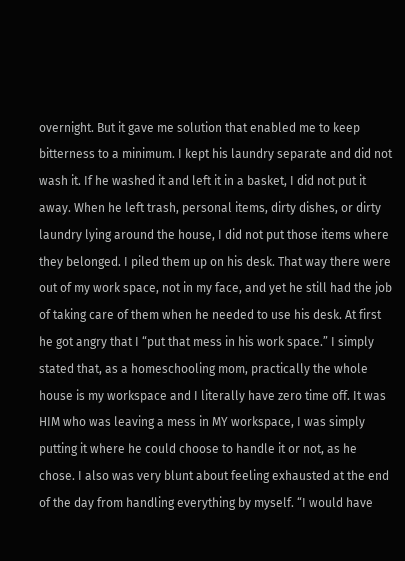overnight. But it gave me solution that enabled me to keep bitterness to a minimum. I kept his laundry separate and did not wash it. If he washed it and left it in a basket, I did not put it away. When he left trash, personal items, dirty dishes, or dirty laundry lying around the house, I did not put those items where they belonged. I piled them up on his desk. That way there were out of my work space, not in my face, and yet he still had the job of taking care of them when he needed to use his desk. At first he got angry that I “put that mess in his work space.” I simply stated that, as a homeschooling mom, practically the whole house is my workspace and I literally have zero time off. It was HIM who was leaving a mess in MY workspace, I was simply putting it where he could choose to handle it or not, as he chose. I also was very blunt about feeling exhausted at the end of the day from handling everything by myself. “I would have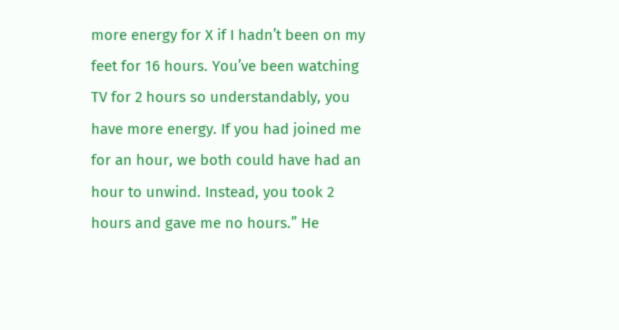more energy for X if I hadn’t been on my feet for 16 hours. You’ve been watching TV for 2 hours so understandably, you have more energy. If you had joined me for an hour, we both could have had an hour to unwind. Instead, you took 2 hours and gave me no hours.” He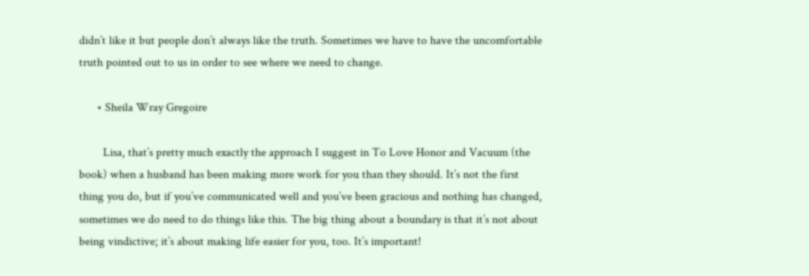didn’t like it but people don’t always like the truth. Sometimes we have to have the uncomfortable truth pointed out to us in order to see where we need to change.

      • Sheila Wray Gregoire

        Lisa, that’s pretty much exactly the approach I suggest in To Love Honor and Vacuum (the book) when a husband has been making more work for you than they should. It’s not the first thing you do, but if you’ve communicated well and you’ve been gracious and nothing has changed, sometimes we do need to do things like this. The big thing about a boundary is that it’s not about being vindictive; it’s about making life easier for you, too. It’s important!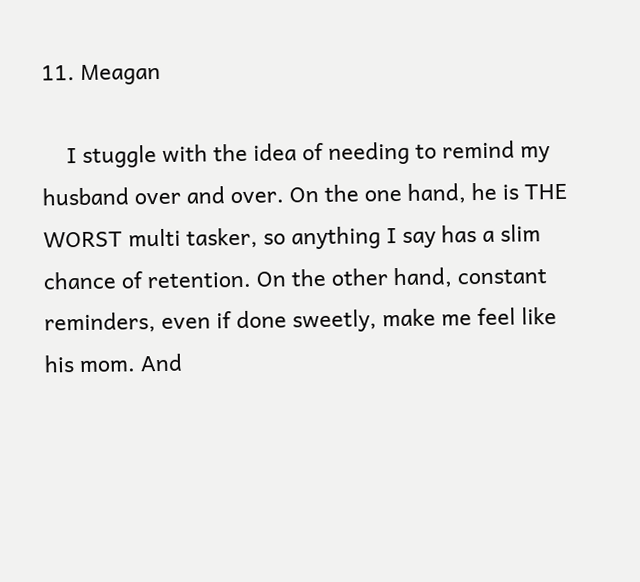11. Meagan

    I stuggle with the idea of needing to remind my husband over and over. On the one hand, he is THE WORST multi tasker, so anything I say has a slim chance of retention. On the other hand, constant reminders, even if done sweetly, make me feel like his mom. And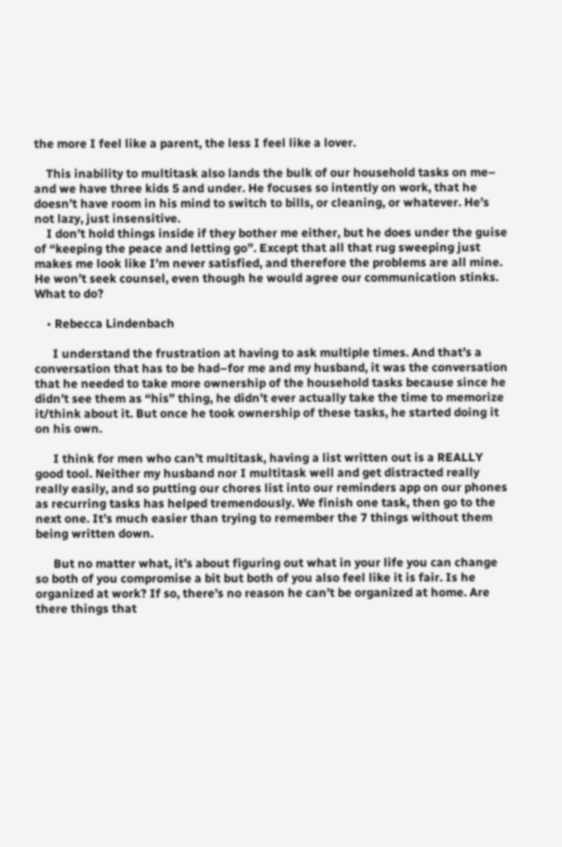the more I feel like a parent, the less I feel like a lover.

    This inability to multitask also lands the bulk of our household tasks on me– and we have three kids 5 and under. He focuses so intently on work, that he doesn’t have room in his mind to switch to bills, or cleaning, or whatever. He’s not lazy, just insensitive.
    I don’t hold things inside if they bother me either, but he does under the guise of “keeping the peace and letting go”. Except that all that rug sweeping just makes me look like I’m never satisfied, and therefore the problems are all mine. He won’t seek counsel, even though he would agree our communication stinks. What to do?

    • Rebecca Lindenbach

      I understand the frustration at having to ask multiple times. And that’s a conversation that has to be had–for me and my husband, it was the conversation that he needed to take more ownership of the household tasks because since he didn’t see them as “his” thing, he didn’t ever actually take the time to memorize it/think about it. But once he took ownership of these tasks, he started doing it on his own.

      I think for men who can’t multitask, having a list written out is a REALLY good tool. Neither my husband nor I multitask well and get distracted really really easily, and so putting our chores list into our reminders app on our phones as recurring tasks has helped tremendously. We finish one task, then go to the next one. It’s much easier than trying to remember the 7 things without them being written down.

      But no matter what, it’s about figuring out what in your life you can change so both of you compromise a bit but both of you also feel like it is fair. Is he organized at work? If so, there’s no reason he can’t be organized at home. Are there things that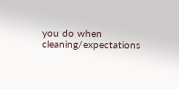you do when cleaning/expectations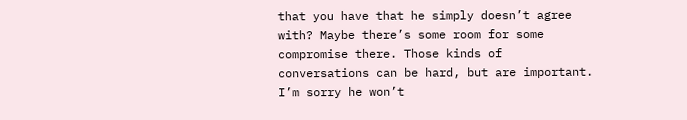that you have that he simply doesn’t agree with? Maybe there’s some room for some compromise there. Those kinds of conversations can be hard, but are important. I’m sorry he won’t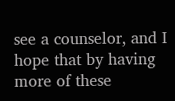see a counselor, and I hope that by having more of these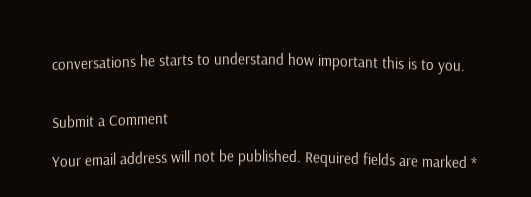conversations he starts to understand how important this is to you.


Submit a Comment

Your email address will not be published. Required fields are marked *